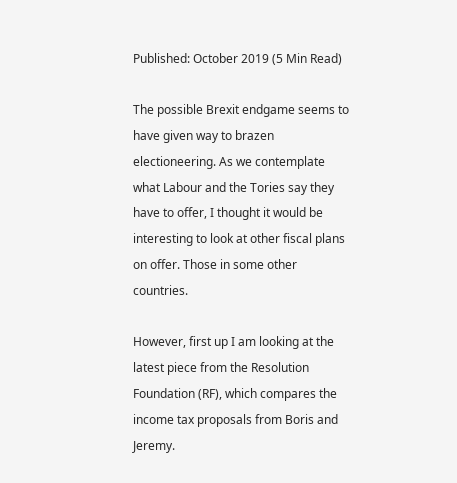Published: October 2019 (5 Min Read)

The possible Brexit endgame seems to have given way to brazen electioneering. As we contemplate what Labour and the Tories say they have to offer, I thought it would be interesting to look at other fiscal plans on offer. Those in some other countries.

However, first up I am looking at the latest piece from the Resolution Foundation (RF), which compares the income tax proposals from Boris and Jeremy.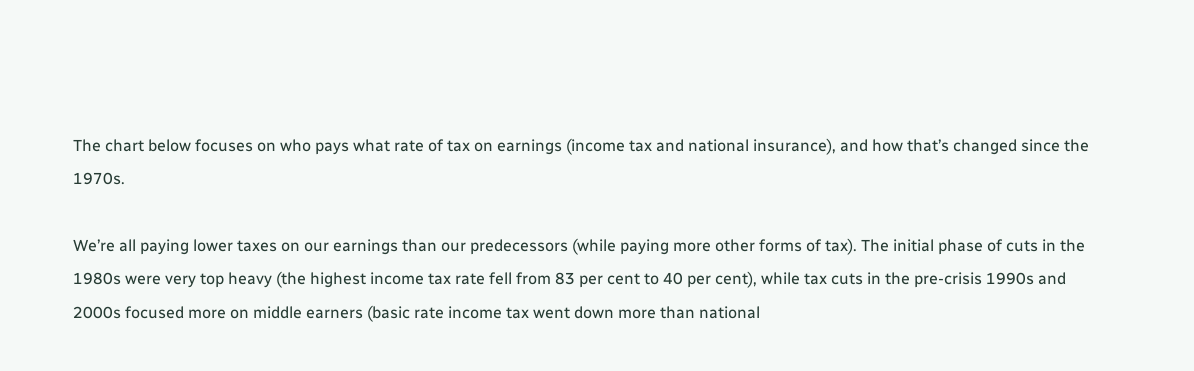The chart below focuses on who pays what rate of tax on earnings (income tax and national insurance), and how that’s changed since the 1970s.

We’re all paying lower taxes on our earnings than our predecessors (while paying more other forms of tax). The initial phase of cuts in the 1980s were very top heavy (the highest income tax rate fell from 83 per cent to 40 per cent), while tax cuts in the pre-crisis 1990s and 2000s focused more on middle earners (basic rate income tax went down more than national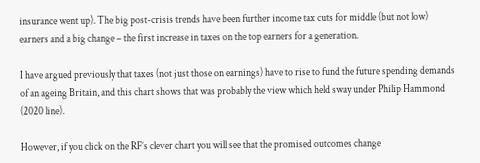insurance went up). The big post-crisis trends have been further income tax cuts for middle (but not low) earners and a big change – the first increase in taxes on the top earners for a generation.

I have argued previously that taxes (not just those on earnings) have to rise to fund the future spending demands of an ageing Britain, and this chart shows that was probably the view which held sway under Philip Hammond (2020 line).

However, if you click on the RF’s clever chart you will see that the promised outcomes change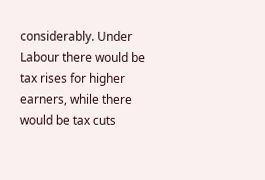considerably. Under Labour there would be tax rises for higher earners, while there would be tax cuts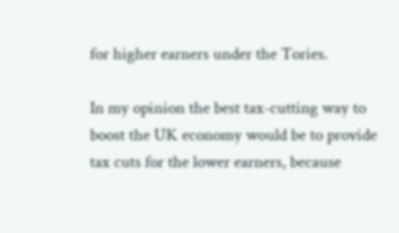for higher earners under the Tories.

In my opinion the best tax-cutting way to boost the UK economy would be to provide tax cuts for the lower earners, because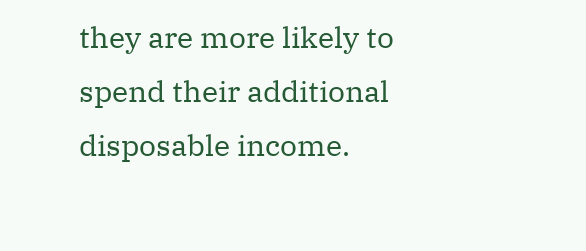they are more likely to spend their additional disposable income.